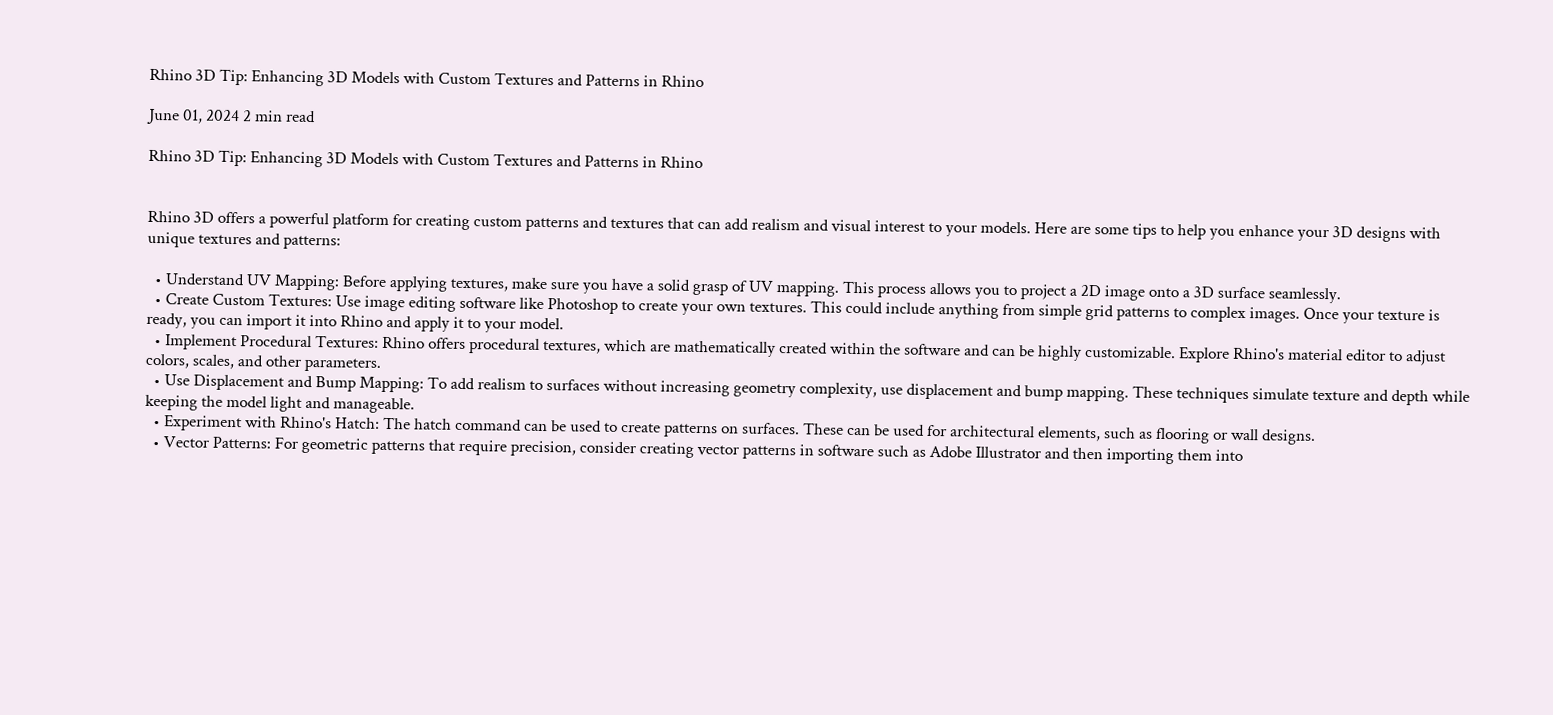Rhino 3D Tip: Enhancing 3D Models with Custom Textures and Patterns in Rhino

June 01, 2024 2 min read

Rhino 3D Tip: Enhancing 3D Models with Custom Textures and Patterns in Rhino


Rhino 3D offers a powerful platform for creating custom patterns and textures that can add realism and visual interest to your models. Here are some tips to help you enhance your 3D designs with unique textures and patterns:

  • Understand UV Mapping: Before applying textures, make sure you have a solid grasp of UV mapping. This process allows you to project a 2D image onto a 3D surface seamlessly.
  • Create Custom Textures: Use image editing software like Photoshop to create your own textures. This could include anything from simple grid patterns to complex images. Once your texture is ready, you can import it into Rhino and apply it to your model.
  • Implement Procedural Textures: Rhino offers procedural textures, which are mathematically created within the software and can be highly customizable. Explore Rhino's material editor to adjust colors, scales, and other parameters.
  • Use Displacement and Bump Mapping: To add realism to surfaces without increasing geometry complexity, use displacement and bump mapping. These techniques simulate texture and depth while keeping the model light and manageable.
  • Experiment with Rhino's Hatch: The hatch command can be used to create patterns on surfaces. These can be used for architectural elements, such as flooring or wall designs.
  • Vector Patterns: For geometric patterns that require precision, consider creating vector patterns in software such as Adobe Illustrator and then importing them into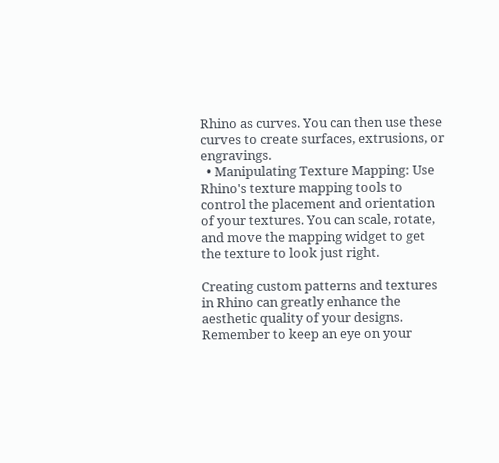Rhino as curves. You can then use these curves to create surfaces, extrusions, or engravings.
  • Manipulating Texture Mapping: Use Rhino's texture mapping tools to control the placement and orientation of your textures. You can scale, rotate, and move the mapping widget to get the texture to look just right.

Creating custom patterns and textures in Rhino can greatly enhance the aesthetic quality of your designs. Remember to keep an eye on your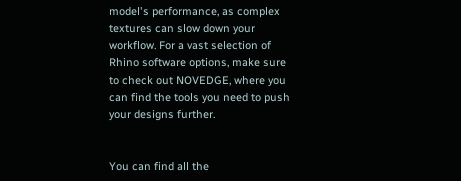model's performance, as complex textures can slow down your workflow. For a vast selection of Rhino software options, make sure to check out NOVEDGE, where you can find the tools you need to push your designs further.


You can find all the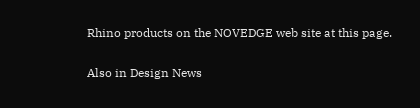Rhino products on the NOVEDGE web site at this page.

Also in Design News